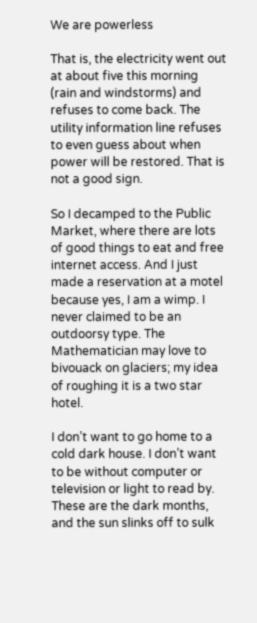We are powerless

That is, the electricity went out at about five this morning (rain and windstorms) and refuses to come back. The utility information line refuses to even guess about when power will be restored. That is not a good sign.

So I decamped to the Public Market, where there are lots of good things to eat and free internet access. And I just made a reservation at a motel because yes, I am a wimp. I never claimed to be an outdoorsy type. The Mathematician may love to bivouack on glaciers; my idea of roughing it is a two star hotel.

I don’t want to go home to a cold dark house. I don’t want to be without computer or television or light to read by. These are the dark months, and the sun slinks off to sulk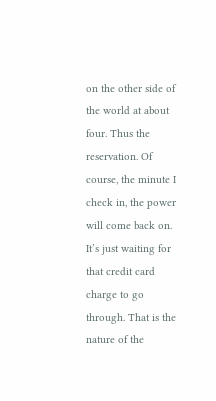on the other side of the world at about four. Thus the reservation. Of course, the minute I check in, the power will come back on. It’s just waiting for that credit card charge to go through. That is the nature of the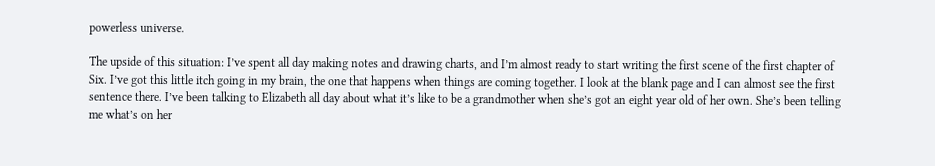powerless universe.

The upside of this situation: I’ve spent all day making notes and drawing charts, and I’m almost ready to start writing the first scene of the first chapter of Six. I’ve got this little itch going in my brain, the one that happens when things are coming together. I look at the blank page and I can almost see the first sentence there. I’ve been talking to Elizabeth all day about what it’s like to be a grandmother when she’s got an eight year old of her own. She’s been telling me what’s on her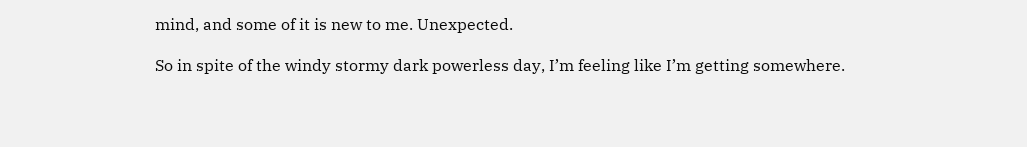mind, and some of it is new to me. Unexpected.

So in spite of the windy stormy dark powerless day, I’m feeling like I’m getting somewhere.